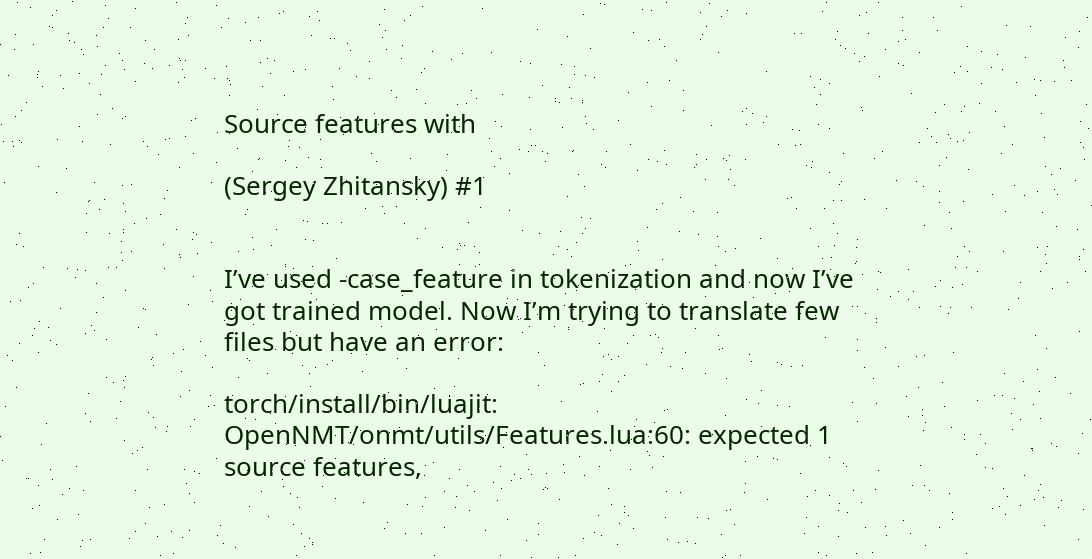Source features with

(Sergey Zhitansky) #1


I’ve used -case_feature in tokenization and now I’ve got trained model. Now I’m trying to translate few files but have an error:

torch/install/bin/luajit: OpenNMT/onmt/utils/Features.lua:60: expected 1 source features,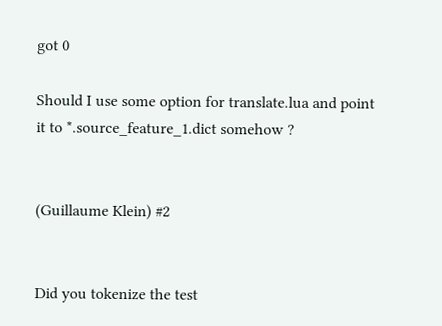got 0

Should I use some option for translate.lua and point it to *.source_feature_1.dict somehow ?


(Guillaume Klein) #2


Did you tokenize the test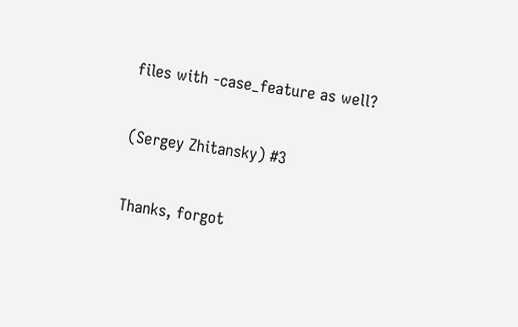files with -case_feature as well?

(Sergey Zhitansky) #3

Thanks, forgot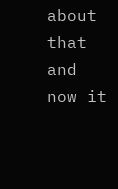about that and now it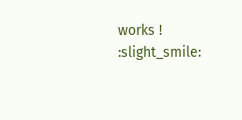works ! :slight_smile: